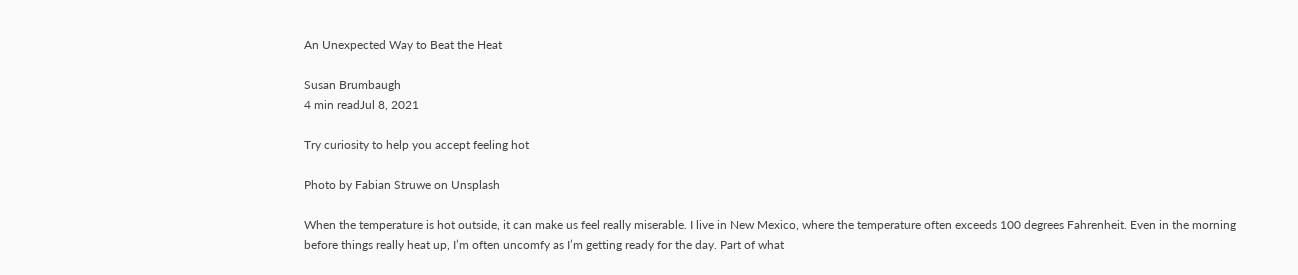An Unexpected Way to Beat the Heat

Susan Brumbaugh
4 min readJul 8, 2021

Try curiosity to help you accept feeling hot

Photo by Fabian Struwe on Unsplash

When the temperature is hot outside, it can make us feel really miserable. I live in New Mexico, where the temperature often exceeds 100 degrees Fahrenheit. Even in the morning before things really heat up, I’m often uncomfy as I’m getting ready for the day. Part of what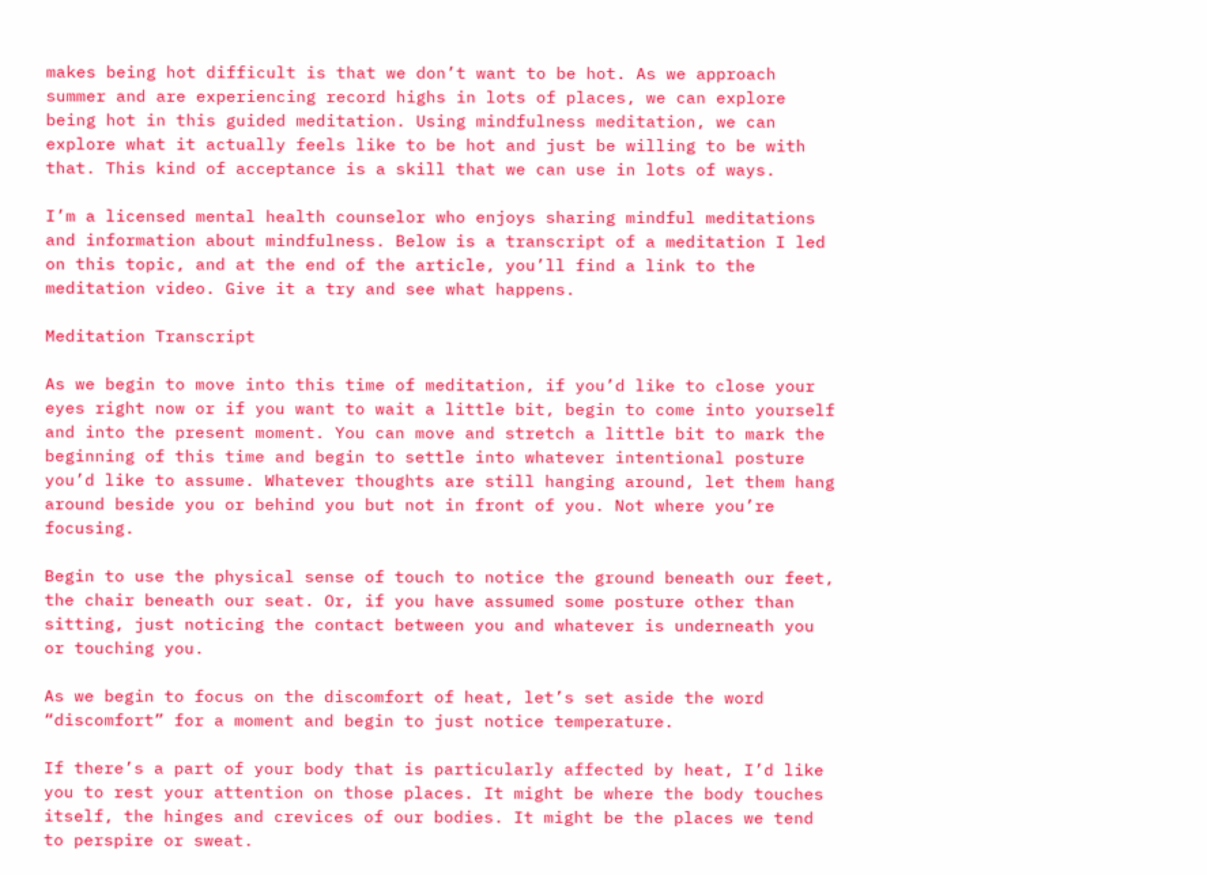makes being hot difficult is that we don’t want to be hot. As we approach summer and are experiencing record highs in lots of places, we can explore being hot in this guided meditation. Using mindfulness meditation, we can explore what it actually feels like to be hot and just be willing to be with that. This kind of acceptance is a skill that we can use in lots of ways.

I’m a licensed mental health counselor who enjoys sharing mindful meditations and information about mindfulness. Below is a transcript of a meditation I led on this topic, and at the end of the article, you’ll find a link to the meditation video. Give it a try and see what happens.

Meditation Transcript

As we begin to move into this time of meditation, if you’d like to close your eyes right now or if you want to wait a little bit, begin to come into yourself and into the present moment. You can move and stretch a little bit to mark the beginning of this time and begin to settle into whatever intentional posture you’d like to assume. Whatever thoughts are still hanging around, let them hang around beside you or behind you but not in front of you. Not where you’re focusing.

Begin to use the physical sense of touch to notice the ground beneath our feet, the chair beneath our seat. Or, if you have assumed some posture other than sitting, just noticing the contact between you and whatever is underneath you or touching you.

As we begin to focus on the discomfort of heat, let’s set aside the word “discomfort” for a moment and begin to just notice temperature.

If there’s a part of your body that is particularly affected by heat, I’d like you to rest your attention on those places. It might be where the body touches itself, the hinges and crevices of our bodies. It might be the places we tend to perspire or sweat.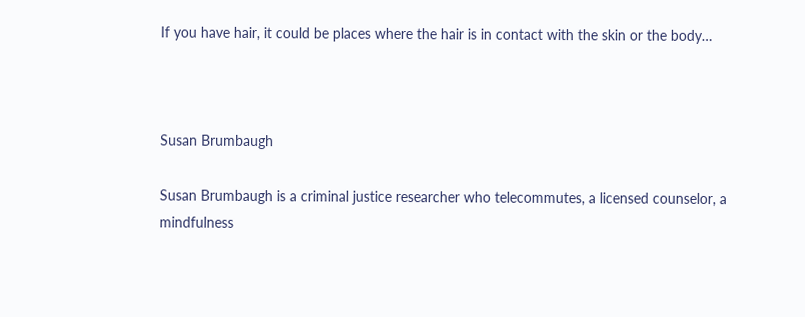If you have hair, it could be places where the hair is in contact with the skin or the body…



Susan Brumbaugh

Susan Brumbaugh is a criminal justice researcher who telecommutes, a licensed counselor, a mindfulness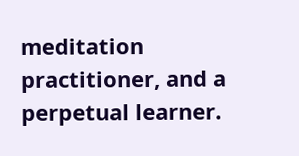meditation practitioner, and a perpetual learner.